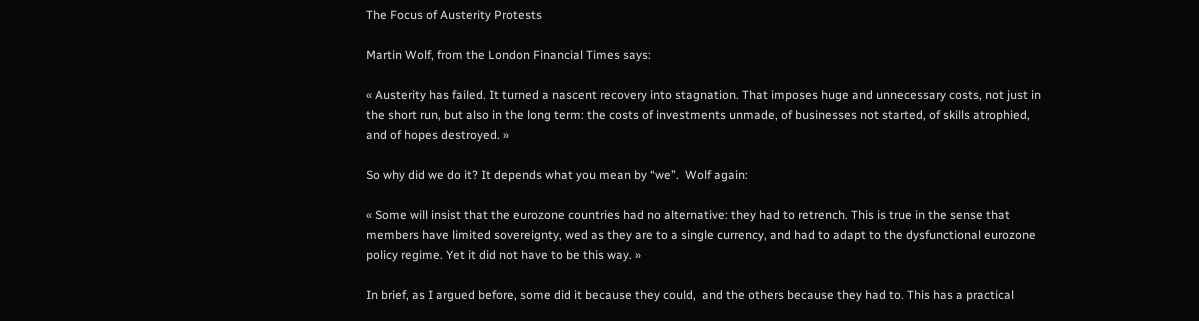The Focus of Austerity Protests

Martin Wolf, from the London Financial Times says:

« Austerity has failed. It turned a nascent recovery into stagnation. That imposes huge and unnecessary costs, not just in the short run, but also in the long term: the costs of investments unmade, of businesses not started, of skills atrophied, and of hopes destroyed. »

So why did we do it? It depends what you mean by “we”.  Wolf again:

« Some will insist that the eurozone countries had no alternative: they had to retrench. This is true in the sense that members have limited sovereignty, wed as they are to a single currency, and had to adapt to the dysfunctional eurozone policy regime. Yet it did not have to be this way. »

In brief, as I argued before, some did it because they could,  and the others because they had to. This has a practical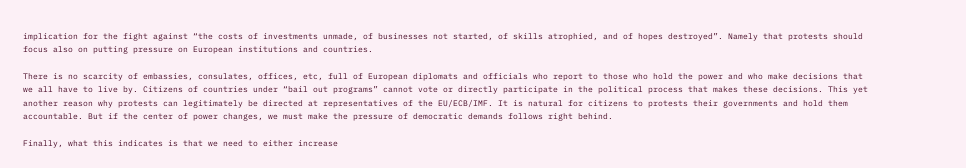implication for the fight against “the costs of investments unmade, of businesses not started, of skills atrophied, and of hopes destroyed”. Namely that protests should focus also on putting pressure on European institutions and countries.

There is no scarcity of embassies, consulates, offices, etc, full of European diplomats and officials who report to those who hold the power and who make decisions that we all have to live by. Citizens of countries under “bail out programs” cannot vote or directly participate in the political process that makes these decisions. This yet another reason why protests can legitimately be directed at representatives of the EU/ECB/IMF. It is natural for citizens to protests their governments and hold them accountable. But if the center of power changes, we must make the pressure of democratic demands follows right behind.

Finally, what this indicates is that we need to either increase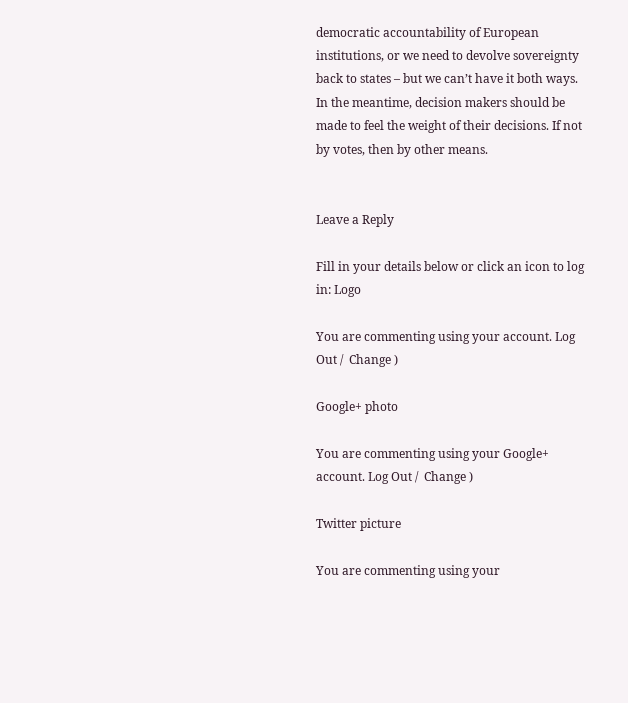democratic accountability of European institutions, or we need to devolve sovereignty back to states – but we can’t have it both ways. In the meantime, decision makers should be made to feel the weight of their decisions. If not by votes, then by other means.


Leave a Reply

Fill in your details below or click an icon to log in: Logo

You are commenting using your account. Log Out /  Change )

Google+ photo

You are commenting using your Google+ account. Log Out /  Change )

Twitter picture

You are commenting using your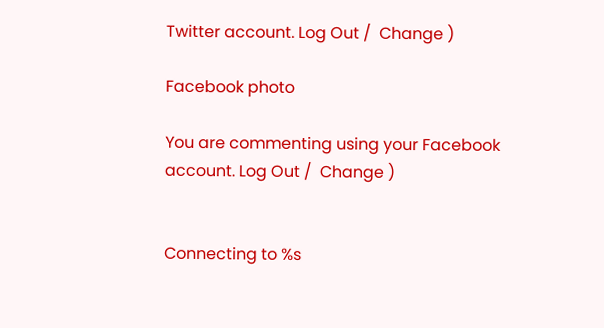Twitter account. Log Out /  Change )

Facebook photo

You are commenting using your Facebook account. Log Out /  Change )


Connecting to %s